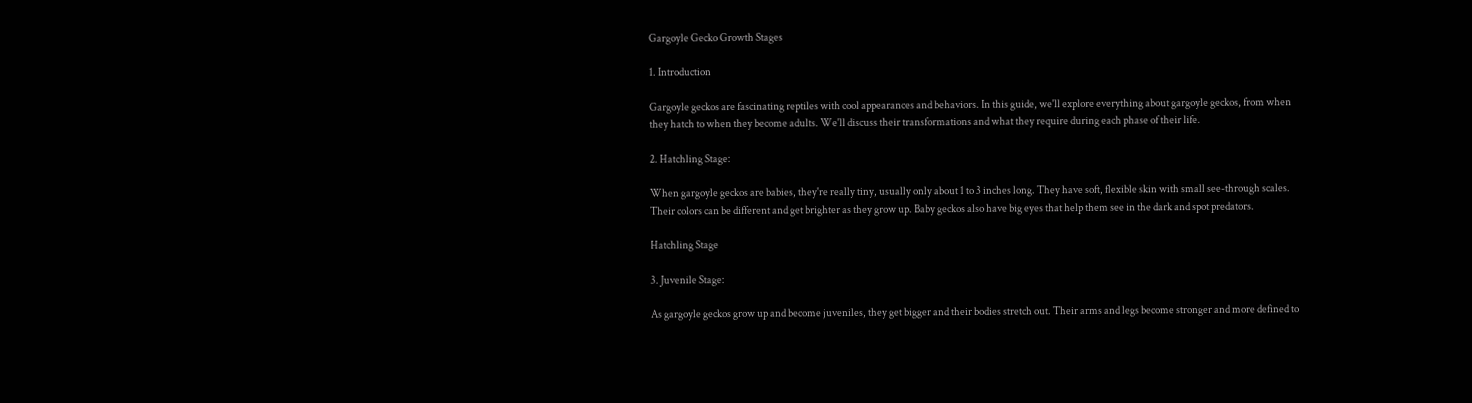Gargoyle Gecko Growth Stages

1. Introduction

Gargoyle geckos are fascinating reptiles with cool appearances and behaviors. In this guide, we'll explore everything about gargoyle geckos, from when they hatch to when they become adults. We'll discuss their transformations and what they require during each phase of their life.

2. Hatchling Stage:

When gargoyle geckos are babies, they're really tiny, usually only about 1 to 3 inches long. They have soft, flexible skin with small see-through scales. Their colors can be different and get brighter as they grow up. Baby geckos also have big eyes that help them see in the dark and spot predators.

Hatchling Stage

3. Juvenile Stage:

As gargoyle geckos grow up and become juveniles, they get bigger and their bodies stretch out. Their arms and legs become stronger and more defined to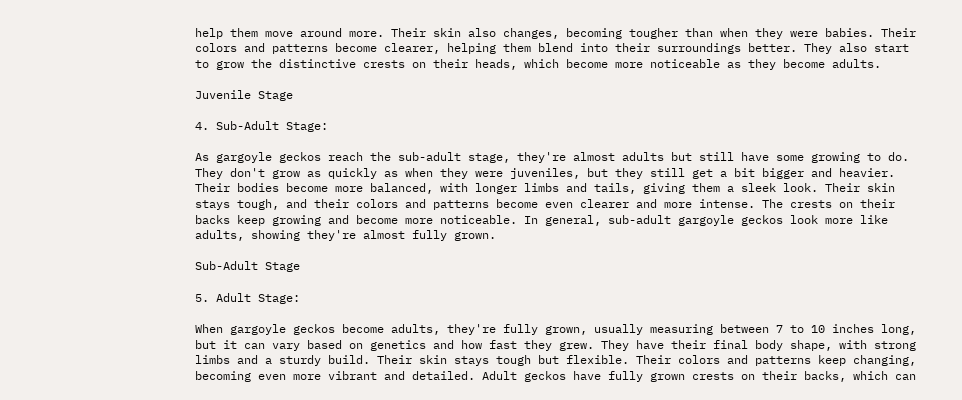help them move around more. Their skin also changes, becoming tougher than when they were babies. Their colors and patterns become clearer, helping them blend into their surroundings better. They also start to grow the distinctive crests on their heads, which become more noticeable as they become adults.

Juvenile Stage

4. Sub-Adult Stage:

As gargoyle geckos reach the sub-adult stage, they're almost adults but still have some growing to do. They don't grow as quickly as when they were juveniles, but they still get a bit bigger and heavier. Their bodies become more balanced, with longer limbs and tails, giving them a sleek look. Their skin stays tough, and their colors and patterns become even clearer and more intense. The crests on their backs keep growing and become more noticeable. In general, sub-adult gargoyle geckos look more like adults, showing they're almost fully grown.

Sub-Adult Stage

5. Adult Stage:

When gargoyle geckos become adults, they're fully grown, usually measuring between 7 to 10 inches long, but it can vary based on genetics and how fast they grew. They have their final body shape, with strong limbs and a sturdy build. Their skin stays tough but flexible. Their colors and patterns keep changing, becoming even more vibrant and detailed. Adult geckos have fully grown crests on their backs, which can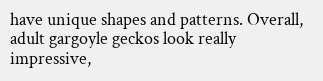have unique shapes and patterns. Overall, adult gargoyle geckos look really impressive,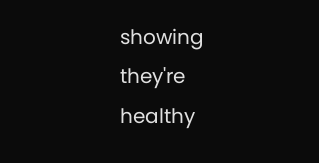showing they're healthy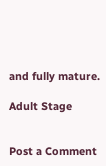and fully mature.

Adult Stage


Post a Comment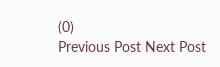(0)
Previous Post Next Post